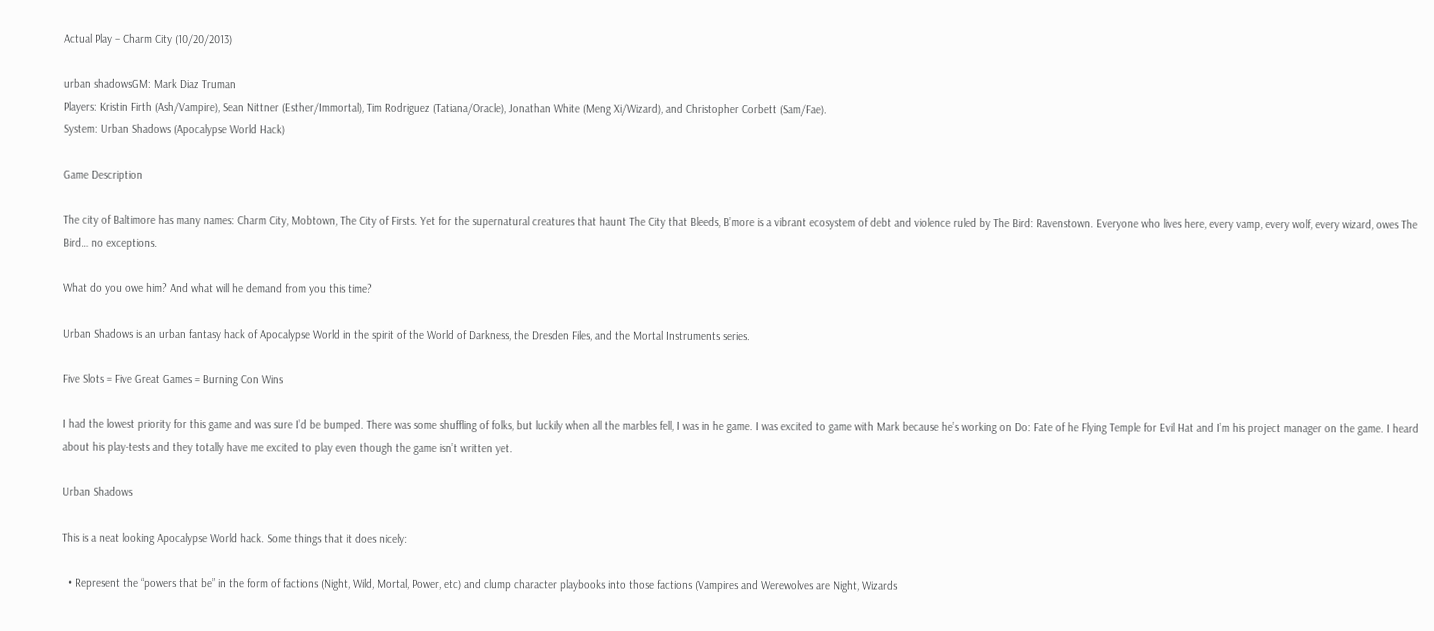Actual Play – Charm City (10/20/2013)

urban shadowsGM: Mark Diaz Truman
Players: Kristin Firth (Ash/Vampire), Sean Nittner (Esther/Immortal), Tim Rodriguez (Tatiana/Oracle), Jonathan White (Meng Xi/Wizard), and Christopher Corbett (Sam/Fae).
System: Urban Shadows (Apocalypse World Hack)

Game Description

The city of Baltimore has many names: Charm City, Mobtown, The City of Firsts. Yet for the supernatural creatures that haunt The City that Bleeds, B’more is a vibrant ecosystem of debt and violence ruled by The Bird: Ravenstown. Everyone who lives here, every vamp, every wolf, every wizard, owes The Bird… no exceptions.

What do you owe him? And what will he demand from you this time?

Urban Shadows is an urban fantasy hack of Apocalypse World in the spirit of the World of Darkness, the Dresden Files, and the Mortal Instruments series.

Five Slots = Five Great Games = Burning Con Wins

I had the lowest priority for this game and was sure I’d be bumped. There was some shuffling of folks, but luckily when all the marbles fell, I was in he game. I was excited to game with Mark because he’s working on Do: Fate of he Flying Temple for Evil Hat and I’m his project manager on the game. I heard about his play-tests and they totally have me excited to play even though the game isn’t written yet.

Urban Shadows

This is a neat looking Apocalypse World hack. Some things that it does nicely:

  • Represent the “powers that be” in the form of factions (Night, Wild, Mortal, Power, etc) and clump character playbooks into those factions (Vampires and Werewolves are Night, Wizards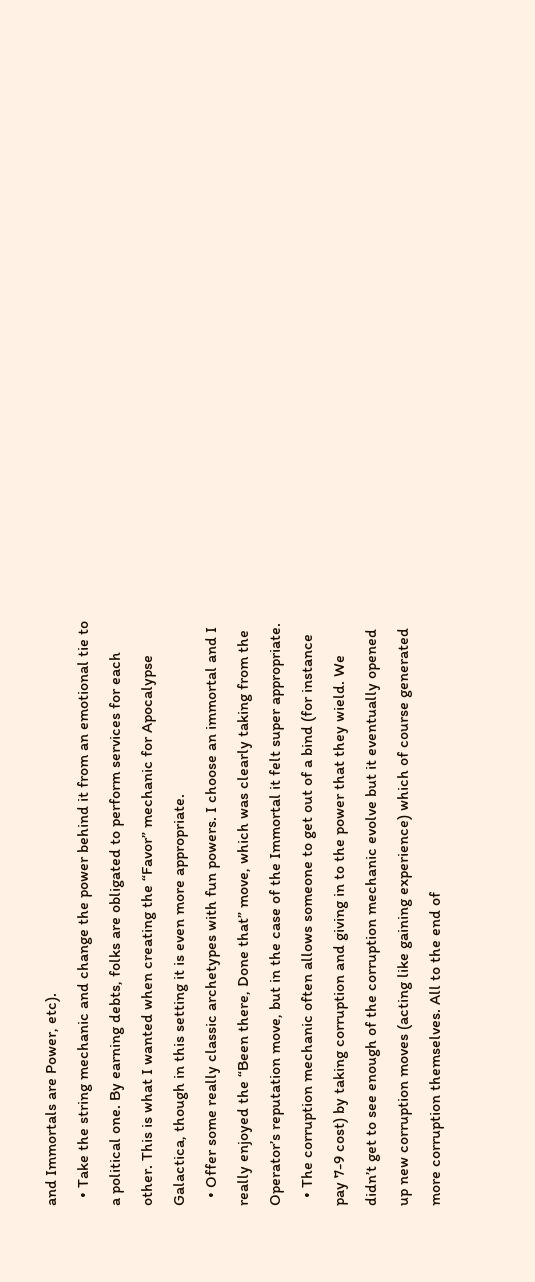and Immortals are Power, etc).
  • Take the string mechanic and change the power behind it from an emotional tie to a political one. By earning debts, folks are obligated to perform services for each other. This is what I wanted when creating the “Favor” mechanic for Apocalypse Galactica, though in this setting it is even more appropriate.
  • Offer some really classic archetypes with fun powers. I choose an immortal and I really enjoyed the “Been there, Done that” move, which was clearly taking from the Operator’s reputation move, but in the case of the Immortal it felt super appropriate.
  • The corruption mechanic often allows someone to get out of a bind (for instance pay 7-9 cost) by taking corruption and giving in to the power that they wield. We didn’t get to see enough of the corruption mechanic evolve but it eventually opened up new corruption moves (acting like gaining experience) which of course generated more corruption themselves. All to the end of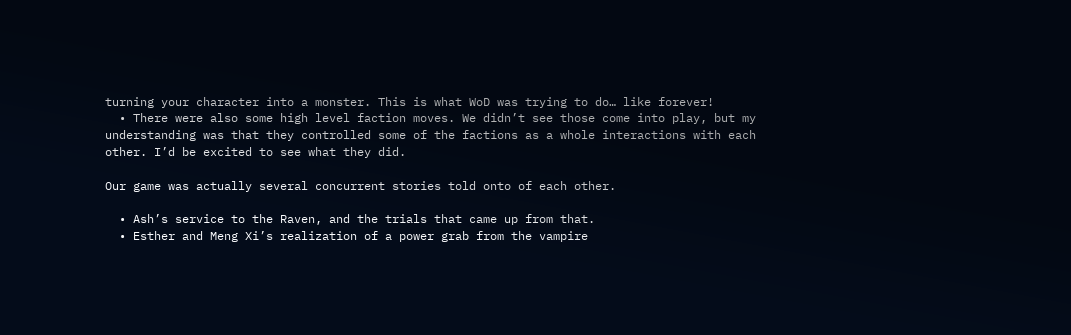turning your character into a monster. This is what WoD was trying to do… like forever!
  • There were also some high level faction moves. We didn’t see those come into play, but my understanding was that they controlled some of the factions as a whole interactions with each other. I’d be excited to see what they did.

Our game was actually several concurrent stories told onto of each other.

  • Ash’s service to the Raven, and the trials that came up from that.
  • Esther and Meng Xi’s realization of a power grab from the vampire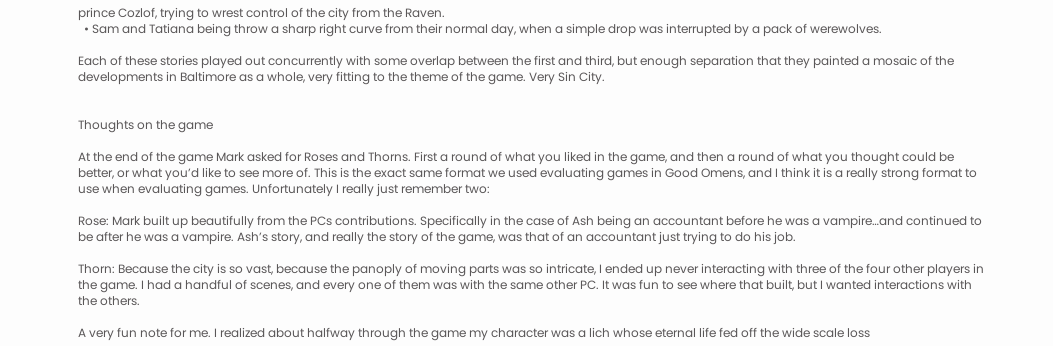prince Cozlof, trying to wrest control of the city from the Raven.
  • Sam and Tatiana being throw a sharp right curve from their normal day, when a simple drop was interrupted by a pack of werewolves.

Each of these stories played out concurrently with some overlap between the first and third, but enough separation that they painted a mosaic of the developments in Baltimore as a whole, very fitting to the theme of the game. Very Sin City.


Thoughts on the game

At the end of the game Mark asked for Roses and Thorns. First a round of what you liked in the game, and then a round of what you thought could be better, or what you’d like to see more of. This is the exact same format we used evaluating games in Good Omens, and I think it is a really strong format to use when evaluating games. Unfortunately I really just remember two:

Rose: Mark built up beautifully from the PCs contributions. Specifically in the case of Ash being an accountant before he was a vampire…and continued to be after he was a vampire. Ash’s story, and really the story of the game, was that of an accountant just trying to do his job.

Thorn: Because the city is so vast, because the panoply of moving parts was so intricate, I ended up never interacting with three of the four other players in the game. I had a handful of scenes, and every one of them was with the same other PC. It was fun to see where that built, but I wanted interactions with the others.

A very fun note for me. I realized about halfway through the game my character was a lich whose eternal life fed off the wide scale loss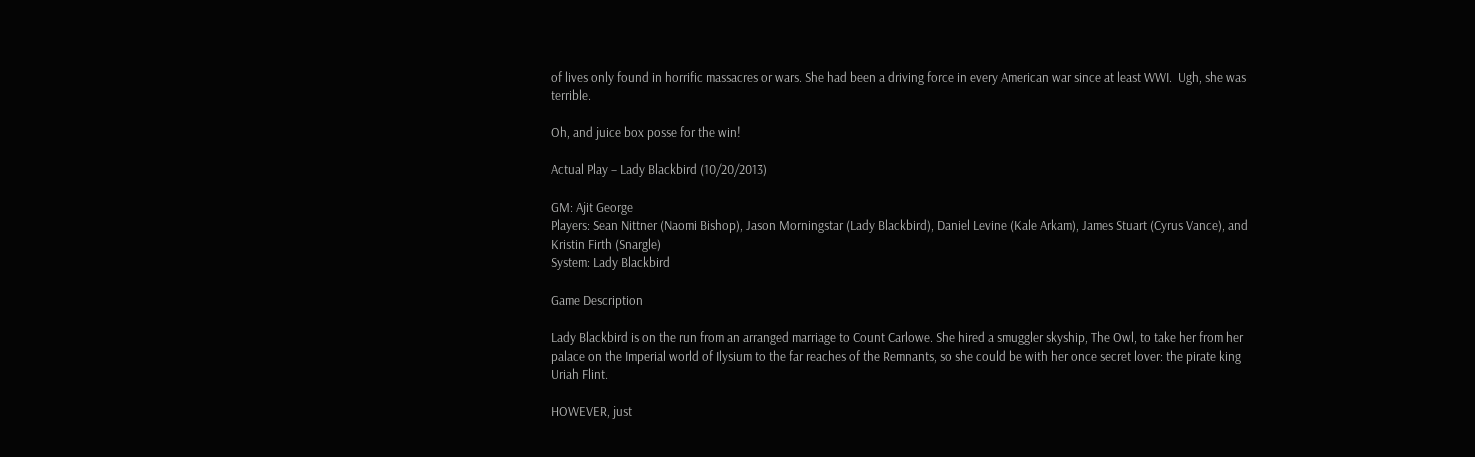of lives only found in horrific massacres or wars. She had been a driving force in every American war since at least WWI.  Ugh, she was terrible.

Oh, and juice box posse for the win!

Actual Play – Lady Blackbird (10/20/2013)

GM: Ajit George
Players: Sean Nittner (Naomi Bishop), Jason Morningstar (Lady Blackbird), Daniel Levine (Kale Arkam), James Stuart (Cyrus Vance), and Kristin Firth (Snargle)
System: Lady Blackbird

Game Description

Lady Blackbird is on the run from an arranged marriage to Count Carlowe. She hired a smuggler skyship, The Owl, to take her from her palace on the Imperial world of Ilysium to the far reaches of the Remnants, so she could be with her once secret lover: the pirate king Uriah Flint.

HOWEVER, just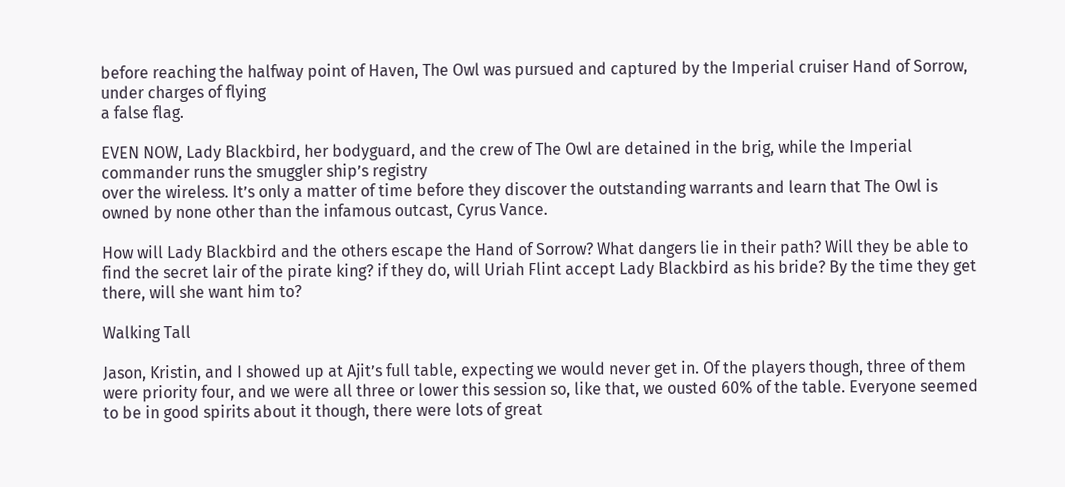before reaching the halfway point of Haven, The Owl was pursued and captured by the Imperial cruiser Hand of Sorrow, under charges of flying
a false flag.

EVEN NOW, Lady Blackbird, her bodyguard, and the crew of The Owl are detained in the brig, while the Imperial commander runs the smuggler ship’s registry
over the wireless. It’s only a matter of time before they discover the outstanding warrants and learn that The Owl is owned by none other than the infamous outcast, Cyrus Vance.

How will Lady Blackbird and the others escape the Hand of Sorrow? What dangers lie in their path? Will they be able to find the secret lair of the pirate king? if they do, will Uriah Flint accept Lady Blackbird as his bride? By the time they get there, will she want him to?

Walking Tall

Jason, Kristin, and I showed up at Ajit’s full table, expecting we would never get in. Of the players though, three of them were priority four, and we were all three or lower this session so, like that, we ousted 60% of the table. Everyone seemed to be in good spirits about it though, there were lots of great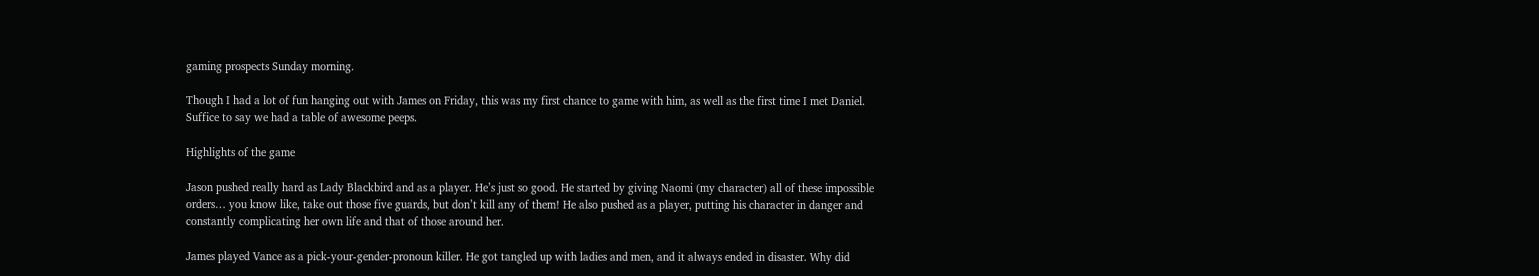gaming prospects Sunday morning.

Though I had a lot of fun hanging out with James on Friday, this was my first chance to game with him, as well as the first time I met Daniel. Suffice to say we had a table of awesome peeps.

Highlights of the game

Jason pushed really hard as Lady Blackbird and as a player. He’s just so good. He started by giving Naomi (my character) all of these impossible orders… you know like, take out those five guards, but don’t kill any of them! He also pushed as a player, putting his character in danger and constantly complicating her own life and that of those around her.

James played Vance as a pick-your-gender-pronoun killer. He got tangled up with ladies and men, and it always ended in disaster. Why did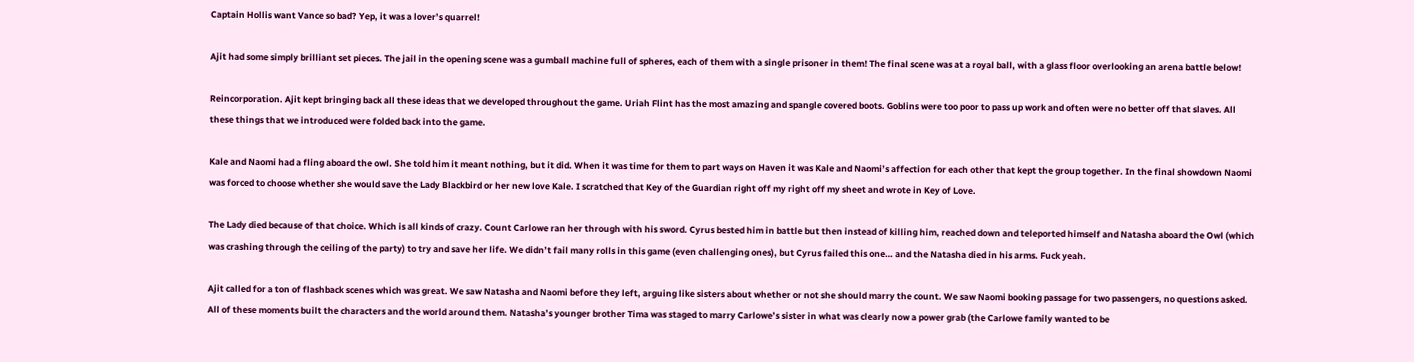Captain Hollis want Vance so bad? Yep, it was a lover’s quarrel!

Ajit had some simply brilliant set pieces. The jail in the opening scene was a gumball machine full of spheres, each of them with a single prisoner in them! The final scene was at a royal ball, with a glass floor overlooking an arena battle below!

Reincorporation. Ajit kept bringing back all these ideas that we developed throughout the game. Uriah Flint has the most amazing and spangle covered boots. Goblins were too poor to pass up work and often were no better off that slaves. All these things that we introduced were folded back into the game.

Kale and Naomi had a fling aboard the owl. She told him it meant nothing, but it did. When it was time for them to part ways on Haven it was Kale and Naomi’s affection for each other that kept the group together. In the final showdown Naomi was forced to choose whether she would save the Lady Blackbird or her new love Kale. I scratched that Key of the Guardian right off my right off my sheet and wrote in Key of Love.

The Lady died because of that choice. Which is all kinds of crazy. Count Carlowe ran her through with his sword. Cyrus bested him in battle but then instead of killing him, reached down and teleported himself and Natasha aboard the Owl (which was crashing through the ceiling of the party) to try and save her life. We didn’t fail many rolls in this game (even challenging ones), but Cyrus failed this one… and the Natasha died in his arms. Fuck yeah.

Ajit called for a ton of flashback scenes which was great. We saw Natasha and Naomi before they left, arguing like sisters about whether or not she should marry the count. We saw Naomi booking passage for two passengers, no questions asked. All of these moments built the characters and the world around them. Natasha’s younger brother Tima was staged to marry Carlowe’s sister in what was clearly now a power grab (the Carlowe family wanted to be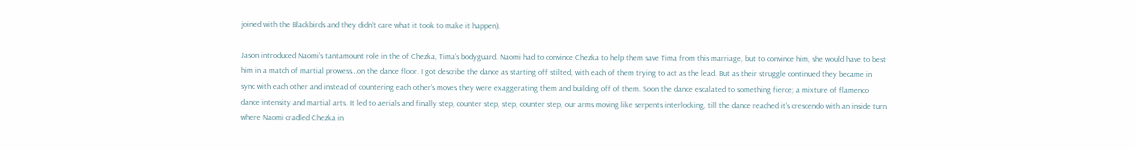joined with the Blackbirds and they didn’t care what it took to make it happen).

Jason introduced Naomi’s tantamount role in the of Chezka, Tima’s bodyguard. Naomi had to convince Chezka to help them save Tima from this marriage, but to convince him, she would have to best him in a match of martial prowess…on the dance floor. I got describe the dance as starting off stilted, with each of them trying to act as the lead. But as their struggle continued they became in sync with each other and instead of countering each other’s moves they were exaggerating them and building off of them. Soon the dance escalated to something fierce; a mixture of flamenco dance intensity and martial arts. It led to aerials and finally step, counter step, step, counter step, our arms moving like serpents interlocking, till the dance reached it’s crescendo with an inside turn where Naomi cradled Chezka in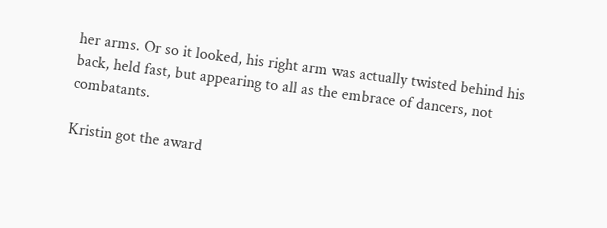her arms. Or so it looked, his right arm was actually twisted behind his back, held fast, but appearing to all as the embrace of dancers, not combatants.

Kristin got the award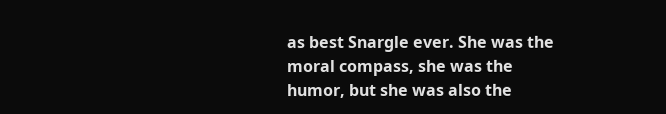as best Snargle ever. She was the moral compass, she was the humor, but she was also the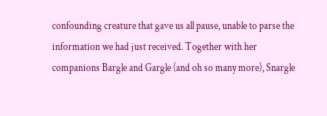confounding creature that gave us all pause, unable to parse the information we had just received. Together with her companions Bargle and Gargle (and oh so many more), Snargle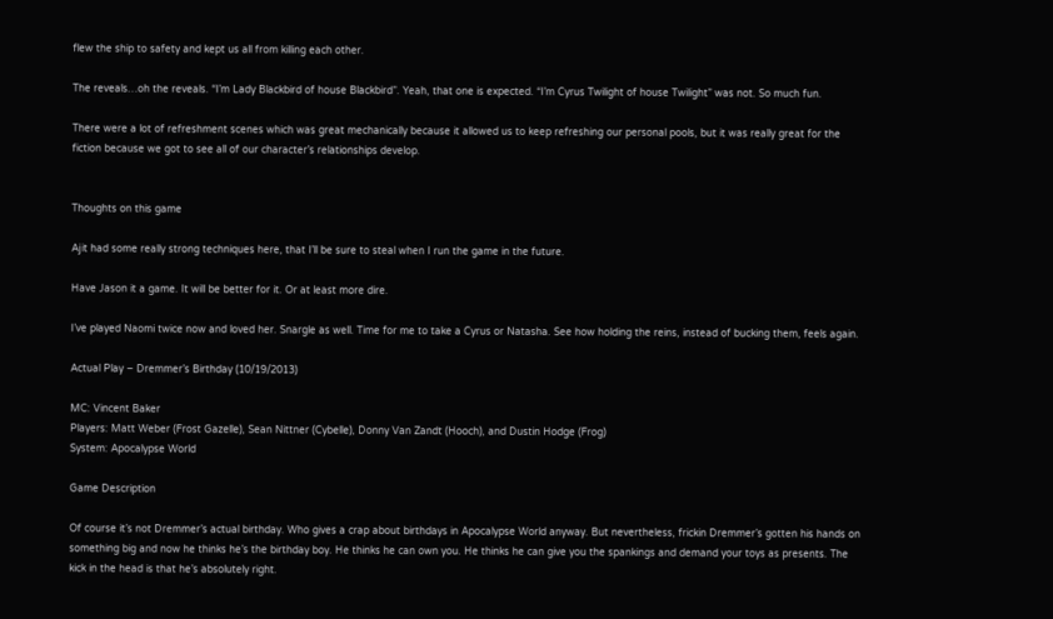flew the ship to safety and kept us all from killing each other.

The reveals…oh the reveals. “I’m Lady Blackbird of house Blackbird”. Yeah, that one is expected. “I’m Cyrus Twilight of house Twilight” was not. So much fun.

There were a lot of refreshment scenes which was great mechanically because it allowed us to keep refreshing our personal pools, but it was really great for the fiction because we got to see all of our character’s relationships develop.


Thoughts on this game

Ajit had some really strong techniques here, that I’ll be sure to steal when I run the game in the future.

Have Jason it a game. It will be better for it. Or at least more dire.

I’ve played Naomi twice now and loved her. Snargle as well. Time for me to take a Cyrus or Natasha. See how holding the reins, instead of bucking them, feels again.

Actual Play – Dremmer’s Birthday (10/19/2013)

MC: Vincent Baker
Players: Matt Weber (Frost Gazelle), Sean Nittner (Cybelle), Donny Van Zandt (Hooch), and Dustin Hodge (Frog)
System: Apocalypse World

Game Description

Of course it’s not Dremmer’s actual birthday. Who gives a crap about birthdays in Apocalypse World anyway. But nevertheless, frickin Dremmer’s gotten his hands on something big and now he thinks he’s the birthday boy. He thinks he can own you. He thinks he can give you the spankings and demand your toys as presents. The kick in the head is that he’s absolutely right.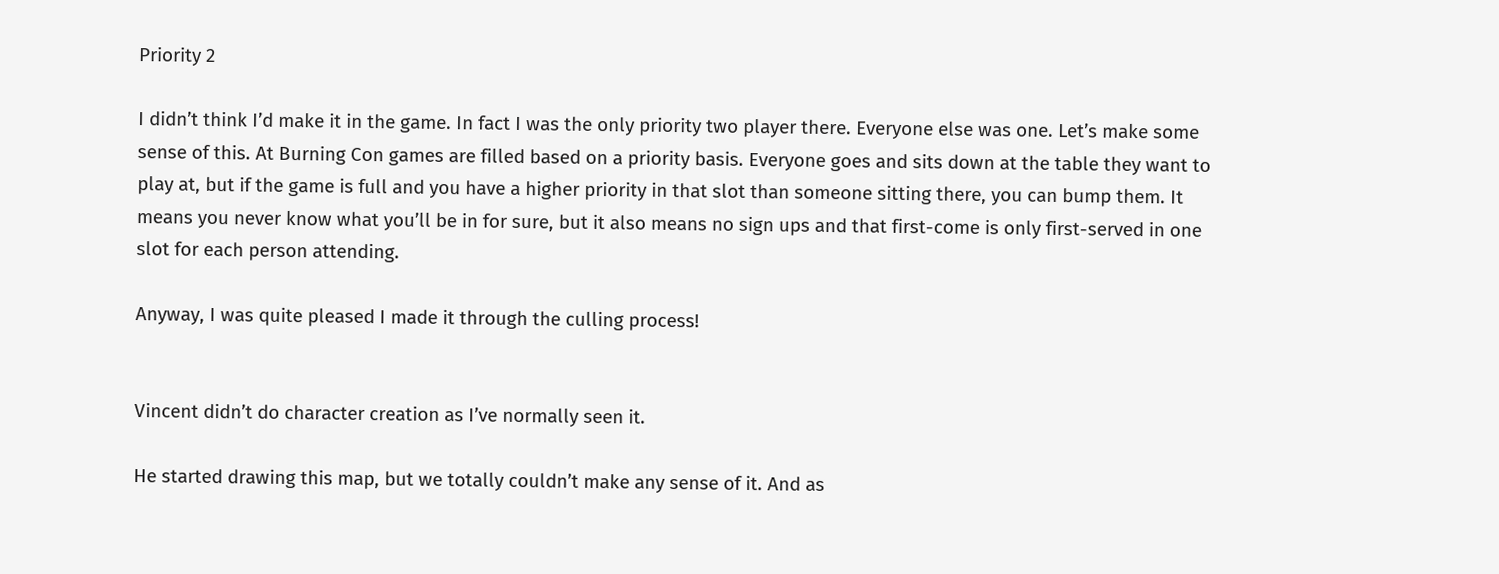Priority 2

I didn’t think I’d make it in the game. In fact I was the only priority two player there. Everyone else was one. Let’s make some sense of this. At Burning Con games are filled based on a priority basis. Everyone goes and sits down at the table they want to play at, but if the game is full and you have a higher priority in that slot than someone sitting there, you can bump them. It means you never know what you’ll be in for sure, but it also means no sign ups and that first-come is only first-served in one slot for each person attending.

Anyway, I was quite pleased I made it through the culling process!


Vincent didn’t do character creation as I’ve normally seen it.

He started drawing this map, but we totally couldn’t make any sense of it. And as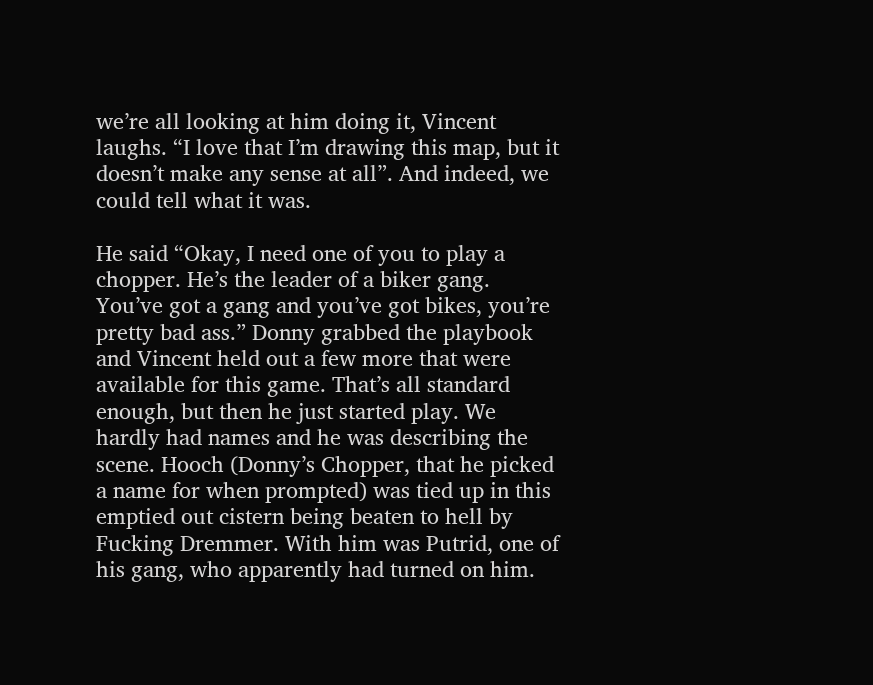we’re all looking at him doing it, Vincent laughs. “I love that I’m drawing this map, but it doesn’t make any sense at all”. And indeed, we could tell what it was.

He said “Okay, I need one of you to play a chopper. He’s the leader of a biker gang. You’ve got a gang and you’ve got bikes, you’re pretty bad ass.” Donny grabbed the playbook and Vincent held out a few more that were available for this game. That’s all standard enough, but then he just started play. We hardly had names and he was describing the scene. Hooch (Donny’s Chopper, that he picked a name for when prompted) was tied up in this emptied out cistern being beaten to hell by Fucking Dremmer. With him was Putrid, one of his gang, who apparently had turned on him.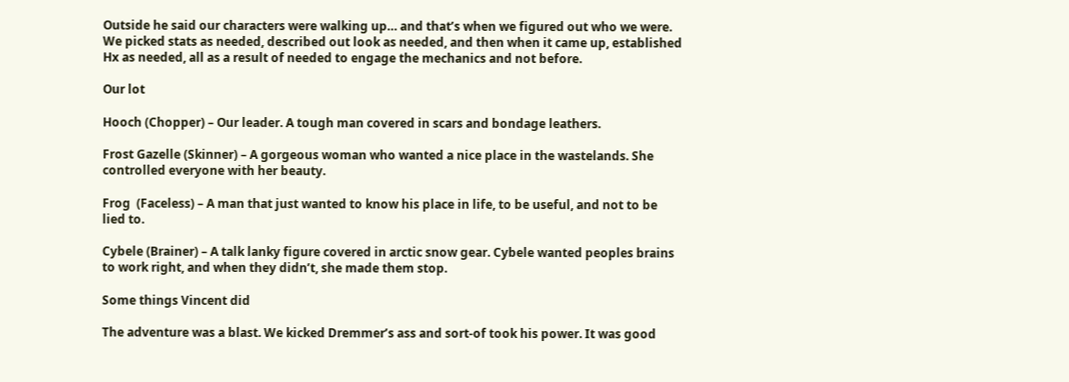Outside he said our characters were walking up… and that’s when we figured out who we were. We picked stats as needed, described out look as needed, and then when it came up, established Hx as needed, all as a result of needed to engage the mechanics and not before.

Our lot

Hooch (Chopper) – Our leader. A tough man covered in scars and bondage leathers.

Frost Gazelle (Skinner) – A gorgeous woman who wanted a nice place in the wastelands. She controlled everyone with her beauty.

Frog  (Faceless) – A man that just wanted to know his place in life, to be useful, and not to be lied to.

Cybele (Brainer) – A talk lanky figure covered in arctic snow gear. Cybele wanted peoples brains to work right, and when they didn’t, she made them stop.

Some things Vincent did

The adventure was a blast. We kicked Dremmer’s ass and sort-of took his power. It was good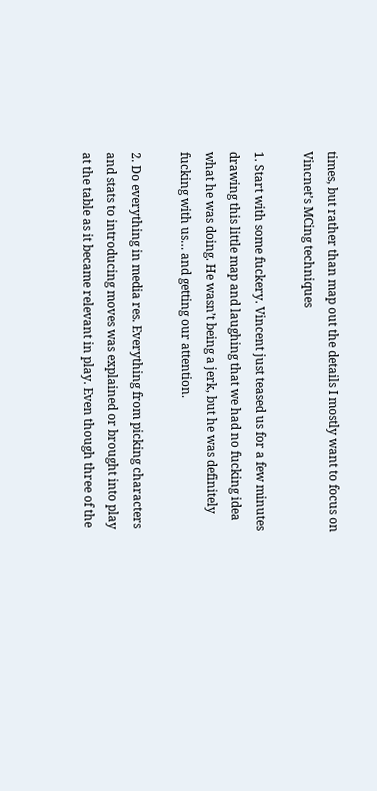times, but rather than map out the details I mostly want to focus on Vincnet’s MCing techniques

1. Start with some fuckery. Vincent just teased us for a few minutes drawing this little map and laughing that we had no fucking idea what he was doing. He wasn’t being a jerk, but he was definitely fucking with us… and getting our attention.

2. Do everything in media res. Everything from picking characters and stats to introducing moves was explained or brought into play at the table as it became relevant in play. Even though three of the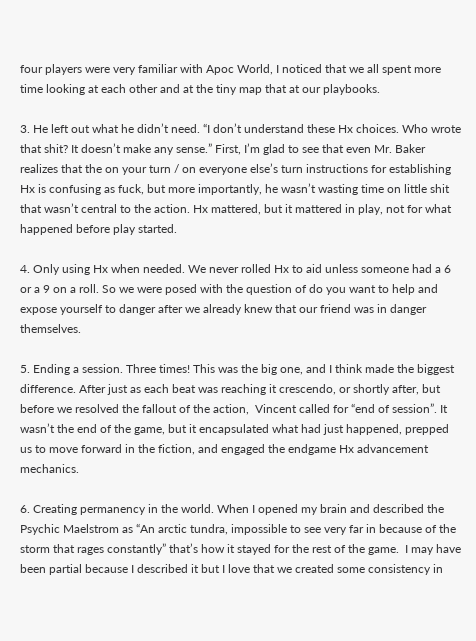four players were very familiar with Apoc World, I noticed that we all spent more time looking at each other and at the tiny map that at our playbooks.

3. He left out what he didn’t need. “I don’t understand these Hx choices. Who wrote that shit? It doesn’t make any sense.” First, I’m glad to see that even Mr. Baker realizes that the on your turn / on everyone else’s turn instructions for establishing Hx is confusing as fuck, but more importantly, he wasn’t wasting time on little shit that wasn’t central to the action. Hx mattered, but it mattered in play, not for what happened before play started.

4. Only using Hx when needed. We never rolled Hx to aid unless someone had a 6 or a 9 on a roll. So we were posed with the question of do you want to help and expose yourself to danger after we already knew that our friend was in danger themselves.

5. Ending a session. Three times! This was the big one, and I think made the biggest difference. After just as each beat was reaching it crescendo, or shortly after, but before we resolved the fallout of the action,  Vincent called for “end of session”. It wasn’t the end of the game, but it encapsulated what had just happened, prepped us to move forward in the fiction, and engaged the endgame Hx advancement mechanics.

6. Creating permanency in the world. When I opened my brain and described the  Psychic Maelstrom as “An arctic tundra, impossible to see very far in because of the storm that rages constantly” that’s how it stayed for the rest of the game.  I may have been partial because I described it but I love that we created some consistency in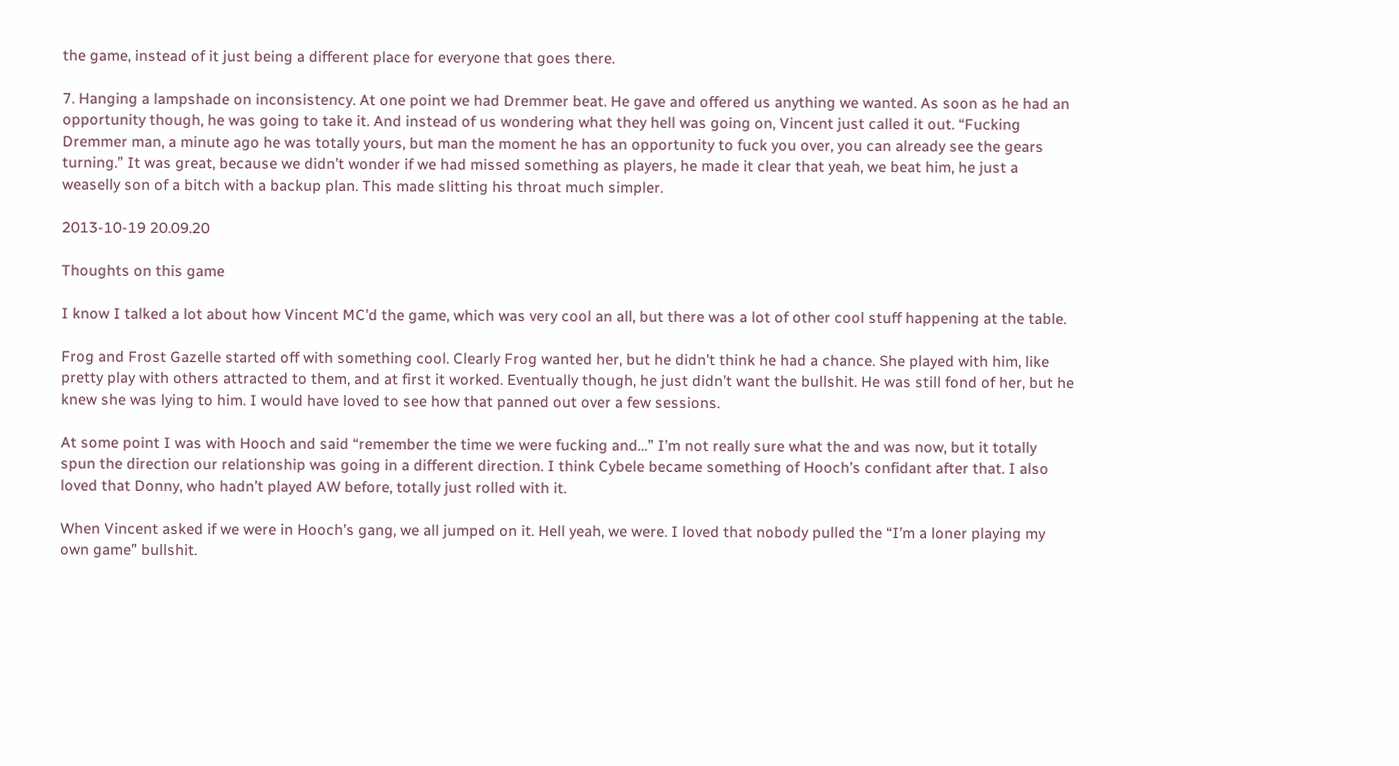the game, instead of it just being a different place for everyone that goes there.

7. Hanging a lampshade on inconsistency. At one point we had Dremmer beat. He gave and offered us anything we wanted. As soon as he had an opportunity though, he was going to take it. And instead of us wondering what they hell was going on, Vincent just called it out. “Fucking Dremmer man, a minute ago he was totally yours, but man the moment he has an opportunity to fuck you over, you can already see the gears turning.” It was great, because we didn’t wonder if we had missed something as players, he made it clear that yeah, we beat him, he just a weaselly son of a bitch with a backup plan. This made slitting his throat much simpler.

2013-10-19 20.09.20

Thoughts on this game

I know I talked a lot about how Vincent MC’d the game, which was very cool an all, but there was a lot of other cool stuff happening at the table.

Frog and Frost Gazelle started off with something cool. Clearly Frog wanted her, but he didn’t think he had a chance. She played with him, like pretty play with others attracted to them, and at first it worked. Eventually though, he just didn’t want the bullshit. He was still fond of her, but he knew she was lying to him. I would have loved to see how that panned out over a few sessions.

At some point I was with Hooch and said “remember the time we were fucking and…” I’m not really sure what the and was now, but it totally spun the direction our relationship was going in a different direction. I think Cybele became something of Hooch’s confidant after that. I also loved that Donny, who hadn’t played AW before, totally just rolled with it.

When Vincent asked if we were in Hooch’s gang, we all jumped on it. Hell yeah, we were. I loved that nobody pulled the “I’m a loner playing my own game” bullshit.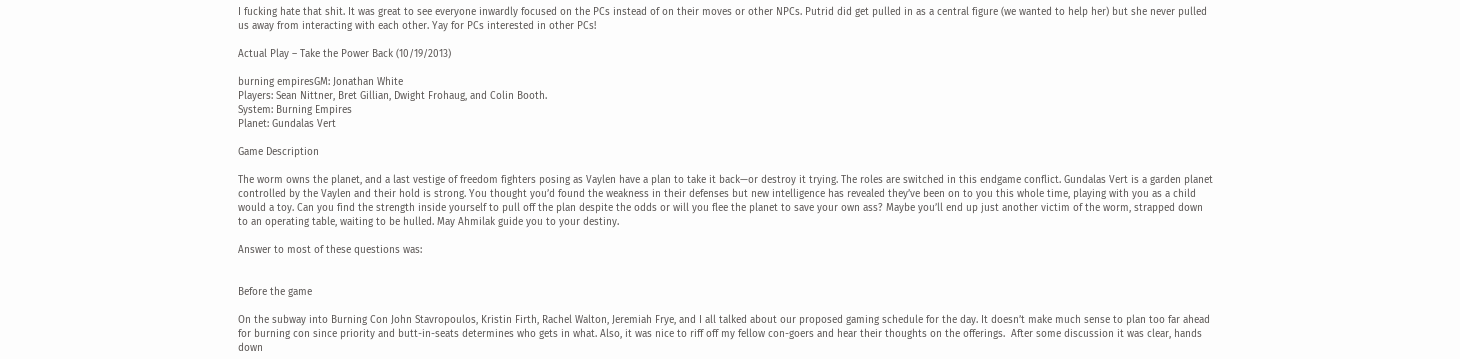I fucking hate that shit. It was great to see everyone inwardly focused on the PCs instead of on their moves or other NPCs. Putrid did get pulled in as a central figure (we wanted to help her) but she never pulled us away from interacting with each other. Yay for PCs interested in other PCs!

Actual Play – Take the Power Back (10/19/2013)

burning empiresGM: Jonathan White
Players: Sean Nittner, Bret Gillian, Dwight Frohaug, and Colin Booth.
System: Burning Empires
Planet: Gundalas Vert

Game Description

The worm owns the planet, and a last vestige of freedom fighters posing as Vaylen have a plan to take it back—or destroy it trying. The roles are switched in this endgame conflict. Gundalas Vert is a garden planet controlled by the Vaylen and their hold is strong. You thought you’d found the weakness in their defenses but new intelligence has revealed they’ve been on to you this whole time, playing with you as a child would a toy. Can you find the strength inside yourself to pull off the plan despite the odds or will you flee the planet to save your own ass? Maybe you’ll end up just another victim of the worm, strapped down to an operating table, waiting to be hulled. May Ahmilak guide you to your destiny.

Answer to most of these questions was:


Before the game

On the subway into Burning Con John Stavropoulos, Kristin Firth, Rachel Walton, Jeremiah Frye, and I all talked about our proposed gaming schedule for the day. It doesn’t make much sense to plan too far ahead for burning con since priority and butt-in-seats determines who gets in what. Also, it was nice to riff off my fellow con-goers and hear their thoughts on the offerings.  After some discussion it was clear, hands down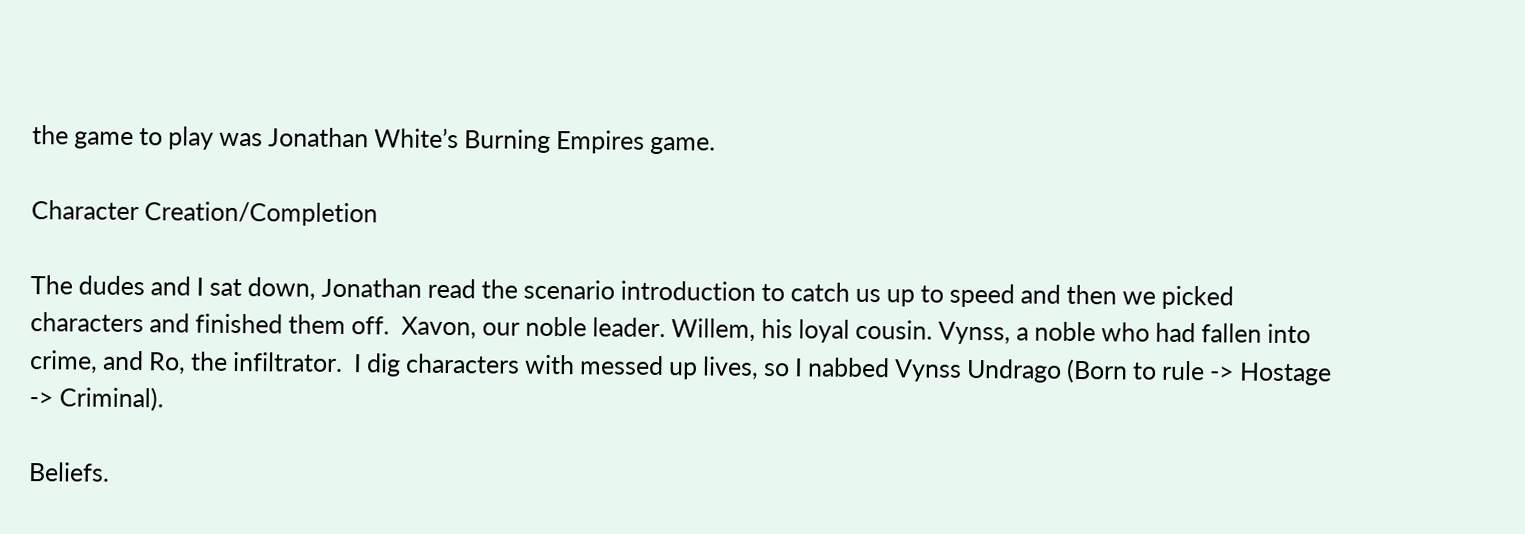the game to play was Jonathan White’s Burning Empires game.

Character Creation/Completion

The dudes and I sat down, Jonathan read the scenario introduction to catch us up to speed and then we picked characters and finished them off.  Xavon, our noble leader. Willem, his loyal cousin. Vynss, a noble who had fallen into crime, and Ro, the infiltrator.  I dig characters with messed up lives, so I nabbed Vynss Undrago (Born to rule -> Hostage -> Criminal).

Beliefs.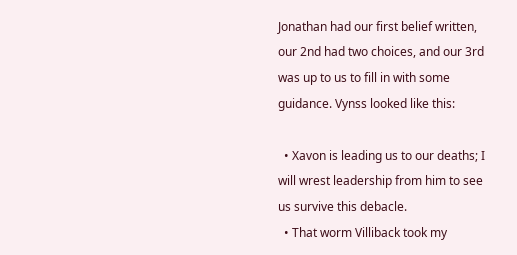Jonathan had our first belief written, our 2nd had two choices, and our 3rd was up to us to fill in with some guidance. Vynss looked like this:

  • Xavon is leading us to our deaths; I will wrest leadership from him to see us survive this debacle.
  • That worm Villiback took my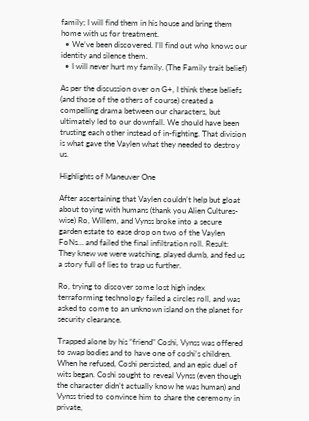family; I will find them in his house and bring them home with us for treatment.
  • We’ve been discovered. I’ll find out who knows our identity and silence them.
  • I will never hurt my family. (The Family trait belief)

As per the discussion over on G+, I think these beliefs (and those of the others of course) created a compelling drama between our characters, but ultimately led to our downfall. We should have been trusting each other instead of in-fighting. That division is what gave the Vaylen what they needed to destroy us.

Highlights of Maneuver One

After ascertaining that Vaylen couldn’t help but gloat about toying with humans (thank you Alien Cultures-wise) Ro, Willem, and Vynss broke into a secure garden estate to ease drop on two of the Vaylen FoNs… and failed the final infiltration roll. Result: They knew we were watching, played dumb, and fed us a story full of lies to trap us further.

Ro, trying to discover some lost high index terraforming technology failed a circles roll, and was asked to come to an unknown island on the planet for security clearance.

Trapped alone by his “friend” Coshi, Vynss was offered to swap bodies and to have one of coshi’s children. When he refused, Coshi persisted, and an epic duel of wits began. Coshi sought to reveal Vynss (even though the character didn’t actually know he was human) and Vynss tried to convince him to share the ceremony in private,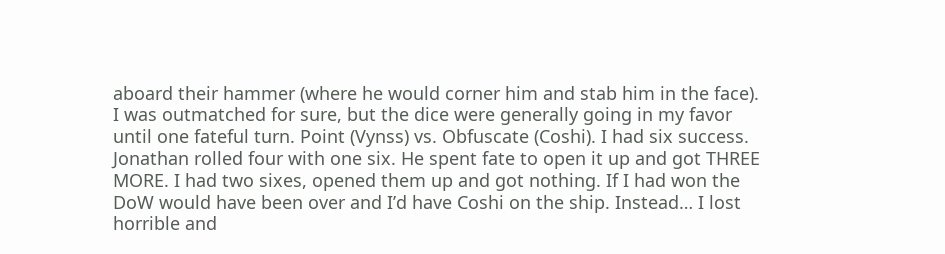aboard their hammer (where he would corner him and stab him in the face). I was outmatched for sure, but the dice were generally going in my favor until one fateful turn. Point (Vynss) vs. Obfuscate (Coshi). I had six success. Jonathan rolled four with one six. He spent fate to open it up and got THREE MORE. I had two sixes, opened them up and got nothing. If I had won the DoW would have been over and I’d have Coshi on the ship. Instead… I lost horrible and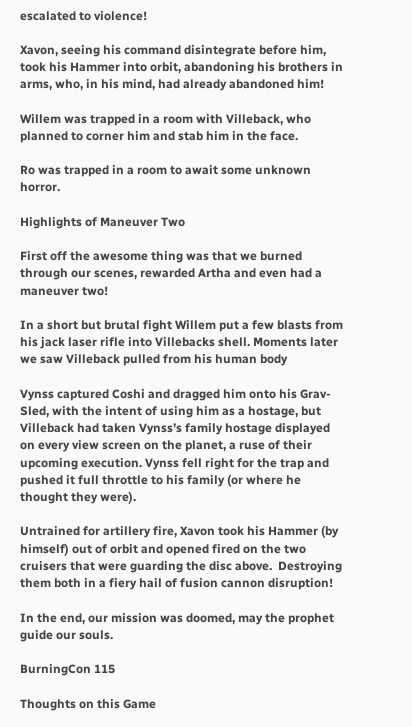escalated to violence!

Xavon, seeing his command disintegrate before him, took his Hammer into orbit, abandoning his brothers in arms, who, in his mind, had already abandoned him!

Willem was trapped in a room with Villeback, who planned to corner him and stab him in the face.

Ro was trapped in a room to await some unknown horror.

Highlights of Maneuver Two

First off the awesome thing was that we burned through our scenes, rewarded Artha and even had a maneuver two!

In a short but brutal fight Willem put a few blasts from his jack laser rifle into Villebacks shell. Moments later we saw Villeback pulled from his human body

Vynss captured Coshi and dragged him onto his Grav-Sled, with the intent of using him as a hostage, but Villeback had taken Vynss’s family hostage displayed on every view screen on the planet, a ruse of their upcoming execution. Vynss fell right for the trap and pushed it full throttle to his family (or where he thought they were).

Untrained for artillery fire, Xavon took his Hammer (by himself) out of orbit and opened fired on the two cruisers that were guarding the disc above.  Destroying them both in a fiery hail of fusion cannon disruption!

In the end, our mission was doomed, may the prophet guide our souls.

BurningCon 115

Thoughts on this Game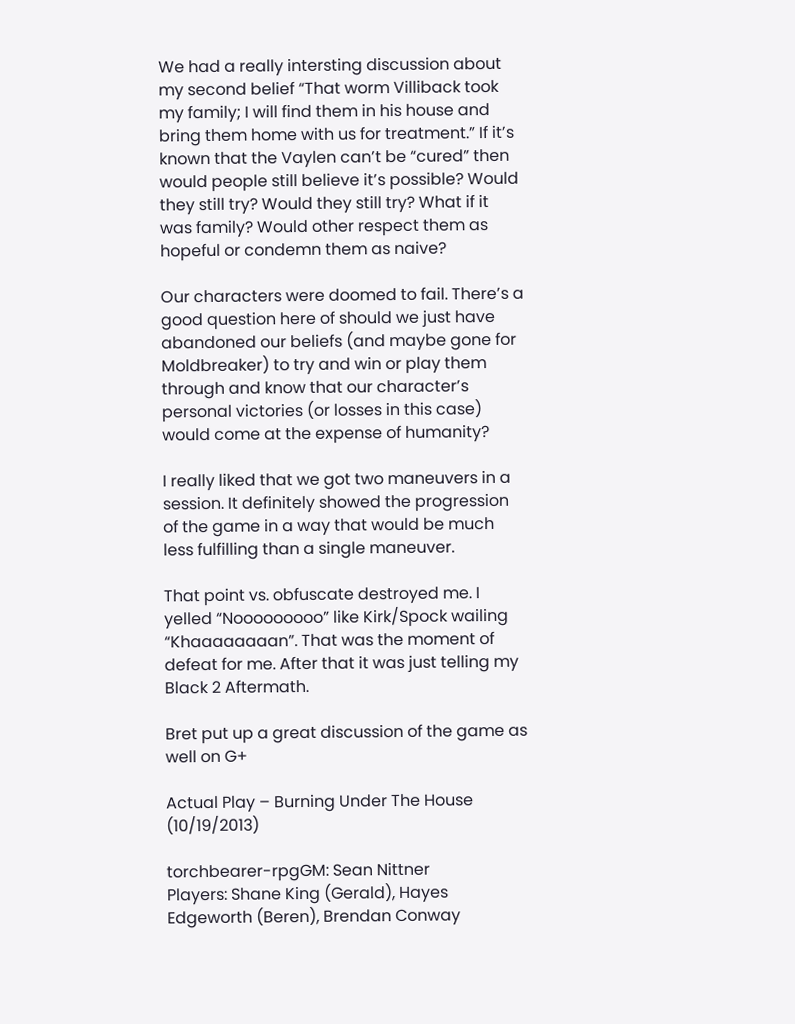We had a really intersting discussion about my second belief “That worm Villiback took my family; I will find them in his house and bring them home with us for treatment.” If it’s known that the Vaylen can’t be “cured” then would people still believe it’s possible? Would they still try? Would they still try? What if it was family? Would other respect them as hopeful or condemn them as naive?

Our characters were doomed to fail. There’s a good question here of should we just have abandoned our beliefs (and maybe gone for Moldbreaker) to try and win or play them through and know that our character’s personal victories (or losses in this case) would come at the expense of humanity?

I really liked that we got two maneuvers in a session. It definitely showed the progression of the game in a way that would be much less fulfilling than a single maneuver.

That point vs. obfuscate destroyed me. I yelled “Nooooooooo” like Kirk/Spock wailing “Khaaaaaaaan”. That was the moment of defeat for me. After that it was just telling my Black 2 Aftermath.

Bret put up a great discussion of the game as well on G+

Actual Play – Burning Under The House (10/19/2013)

torchbearer-rpgGM: Sean Nittner
Players: Shane King (Gerald), Hayes Edgeworth (Beren), Brendan Conway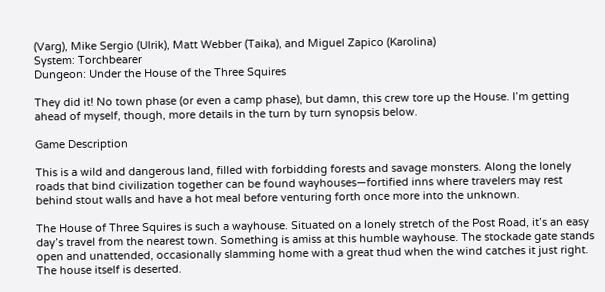(Varg), Mike Sergio (Ulrik), Matt Webber (Taika), and Miguel Zapico (Karolina)
System: Torchbearer
Dungeon: Under the House of the Three Squires

They did it! No town phase (or even a camp phase), but damn, this crew tore up the House. I’m getting ahead of myself, though, more details in the turn by turn synopsis below.

Game Description

This is a wild and dangerous land, filled with forbidding forests and savage monsters. Along the lonely roads that bind civilization together can be found wayhouses—fortified inns where travelers may rest behind stout walls and have a hot meal before venturing forth once more into the unknown.

The House of Three Squires is such a wayhouse. Situated on a lonely stretch of the Post Road, it’s an easy day’s travel from the nearest town. Something is amiss at this humble wayhouse. The stockade gate stands open and unattended, occasionally slamming home with a great thud when the wind catches it just right. The house itself is deserted.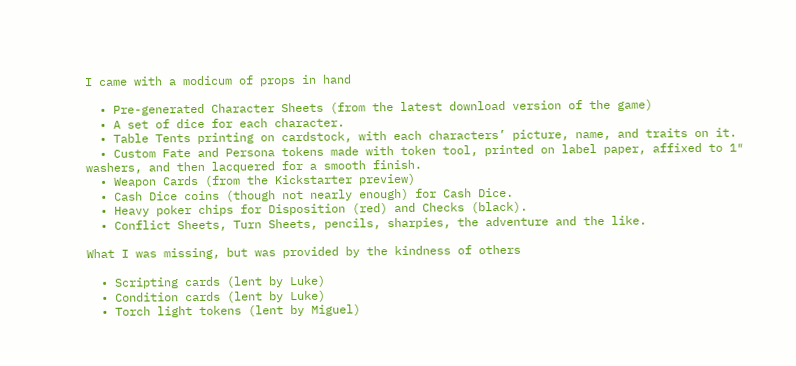I came with a modicum of props in hand

  • Pre-generated Character Sheets (from the latest download version of the game)
  • A set of dice for each character.
  • Table Tents printing on cardstock, with each characters’ picture, name, and traits on it.
  • Custom Fate and Persona tokens made with token tool, printed on label paper, affixed to 1″ washers, and then lacquered for a smooth finish.
  • Weapon Cards (from the Kickstarter preview)
  • Cash Dice coins (though not nearly enough) for Cash Dice.
  • Heavy poker chips for Disposition (red) and Checks (black).
  • Conflict Sheets, Turn Sheets, pencils, sharpies, the adventure and the like.

What I was missing, but was provided by the kindness of others

  • Scripting cards (lent by Luke)
  • Condition cards (lent by Luke)
  • Torch light tokens (lent by Miguel)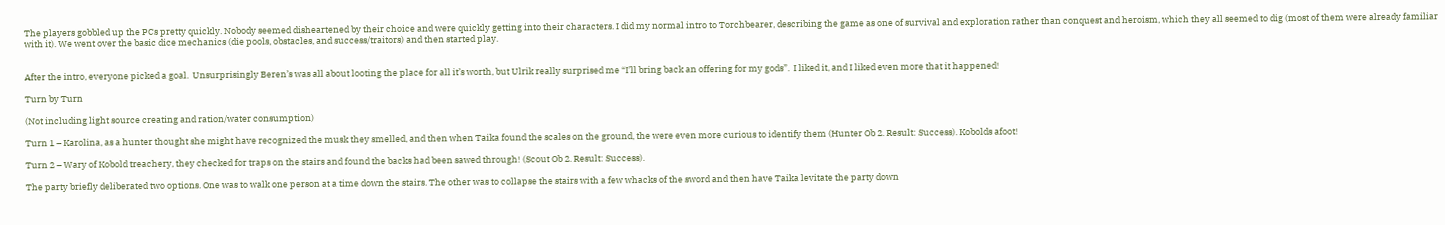The players gobbled up the PCs pretty quickly. Nobody seemed disheartened by their choice and were quickly getting into their characters. I did my normal intro to Torchbearer, describing the game as one of survival and exploration rather than conquest and heroism, which they all seemed to dig (most of them were already familiar with it). We went over the basic dice mechanics (die pools, obstacles, and success/traitors) and then started play.


After the intro, everyone picked a goal.  Unsurprisingly Beren’s was all about looting the place for all it’s worth, but Ulrik really surprised me “I’ll bring back an offering for my gods”.  I liked it, and I liked even more that it happened!

Turn by Turn

(Not including light source creating and ration/water consumption)

Turn 1 – Karolina, as a hunter thought she might have recognized the musk they smelled, and then when Taika found the scales on the ground, the were even more curious to identify them (Hunter Ob 2. Result: Success). Kobolds afoot!

Turn 2 – Wary of Kobold treachery, they checked for traps on the stairs and found the backs had been sawed through! (Scout Ob 2. Result: Success).

The party briefly deliberated two options. One was to walk one person at a time down the stairs. The other was to collapse the stairs with a few whacks of the sword and then have Taika levitate the party down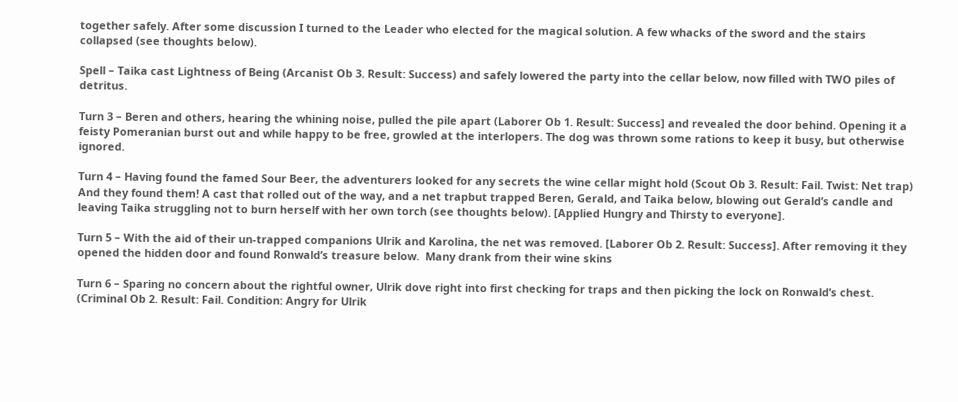together safely. After some discussion I turned to the Leader who elected for the magical solution. A few whacks of the sword and the stairs collapsed (see thoughts below).

Spell – Taika cast Lightness of Being (Arcanist Ob 3. Result: Success) and safely lowered the party into the cellar below, now filled with TWO piles of detritus.

Turn 3 – Beren and others, hearing the whining noise, pulled the pile apart (Laborer Ob 1. Result: Success] and revealed the door behind. Opening it a feisty Pomeranian burst out and while happy to be free, growled at the interlopers. The dog was thrown some rations to keep it busy, but otherwise ignored.

Turn 4 – Having found the famed Sour Beer, the adventurers looked for any secrets the wine cellar might hold (Scout Ob 3. Result: Fail. Twist: Net trap) And they found them! A cast that rolled out of the way, and a net trapbut trapped Beren, Gerald, and Taika below, blowing out Gerald’s candle and leaving Taika struggling not to burn herself with her own torch (see thoughts below). [Applied Hungry and Thirsty to everyone].

Turn 5 – With the aid of their un-trapped companions Ulrik and Karolina, the net was removed. [Laborer Ob 2. Result: Success]. After removing it they opened the hidden door and found Ronwald’s treasure below.  Many drank from their wine skins

Turn 6 – Sparing no concern about the rightful owner, Ulrik dove right into first checking for traps and then picking the lock on Ronwald’s chest. (Criminal Ob 2. Result: Fail. Condition: Angry for Ulrik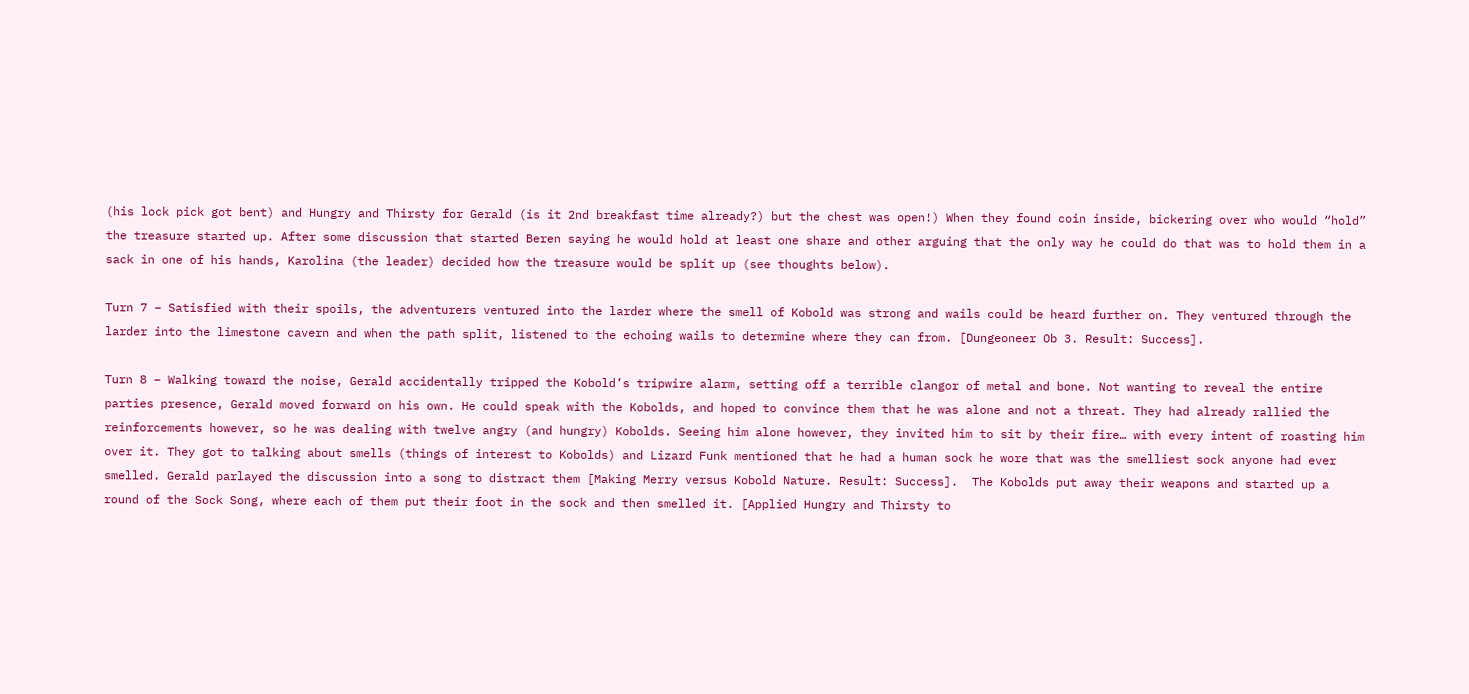(his lock pick got bent) and Hungry and Thirsty for Gerald (is it 2nd breakfast time already?) but the chest was open!) When they found coin inside, bickering over who would “hold” the treasure started up. After some discussion that started Beren saying he would hold at least one share and other arguing that the only way he could do that was to hold them in a sack in one of his hands, Karolina (the leader) decided how the treasure would be split up (see thoughts below).

Turn 7 – Satisfied with their spoils, the adventurers ventured into the larder where the smell of Kobold was strong and wails could be heard further on. They ventured through the larder into the limestone cavern and when the path split, listened to the echoing wails to determine where they can from. [Dungeoneer Ob 3. Result: Success].

Turn 8 – Walking toward the noise, Gerald accidentally tripped the Kobold’s tripwire alarm, setting off a terrible clangor of metal and bone. Not wanting to reveal the entire parties presence, Gerald moved forward on his own. He could speak with the Kobolds, and hoped to convince them that he was alone and not a threat. They had already rallied the reinforcements however, so he was dealing with twelve angry (and hungry) Kobolds. Seeing him alone however, they invited him to sit by their fire… with every intent of roasting him over it. They got to talking about smells (things of interest to Kobolds) and Lizard Funk mentioned that he had a human sock he wore that was the smelliest sock anyone had ever smelled. Gerald parlayed the discussion into a song to distract them [Making Merry versus Kobold Nature. Result: Success].  The Kobolds put away their weapons and started up a round of the Sock Song, where each of them put their foot in the sock and then smelled it. [Applied Hungry and Thirsty to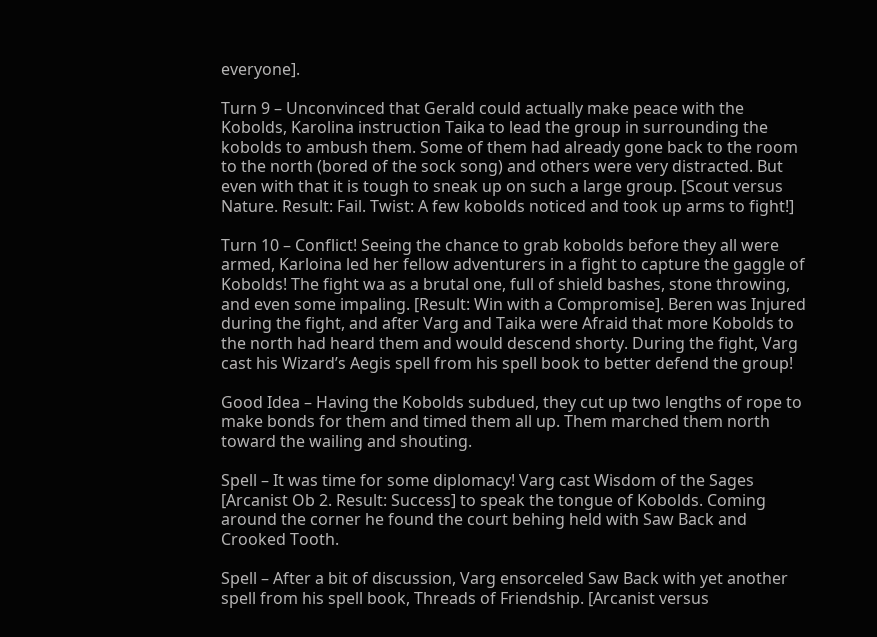everyone].

Turn 9 – Unconvinced that Gerald could actually make peace with the Kobolds, Karolina instruction Taika to lead the group in surrounding the kobolds to ambush them. Some of them had already gone back to the room to the north (bored of the sock song) and others were very distracted. But even with that it is tough to sneak up on such a large group. [Scout versus Nature. Result: Fail. Twist: A few kobolds noticed and took up arms to fight!]

Turn 10 – Conflict! Seeing the chance to grab kobolds before they all were armed, Karloina led her fellow adventurers in a fight to capture the gaggle of Kobolds! The fight wa as a brutal one, full of shield bashes, stone throwing, and even some impaling. [Result: Win with a Compromise]. Beren was Injured during the fight, and after Varg and Taika were Afraid that more Kobolds to the north had heard them and would descend shorty. During the fight, Varg cast his Wizard’s Aegis spell from his spell book to better defend the group!

Good Idea – Having the Kobolds subdued, they cut up two lengths of rope to make bonds for them and timed them all up. Them marched them north toward the wailing and shouting.

Spell – It was time for some diplomacy! Varg cast Wisdom of the Sages [Arcanist Ob 2. Result: Success] to speak the tongue of Kobolds. Coming around the corner he found the court behing held with Saw Back and Crooked Tooth.

Spell – After a bit of discussion, Varg ensorceled Saw Back with yet another spell from his spell book, Threads of Friendship. [Arcanist versus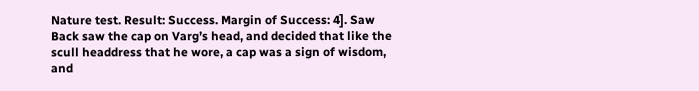Nature test. Result: Success. Margin of Success: 4]. Saw Back saw the cap on Varg’s head, and decided that like the scull headdress that he wore, a cap was a sign of wisdom, and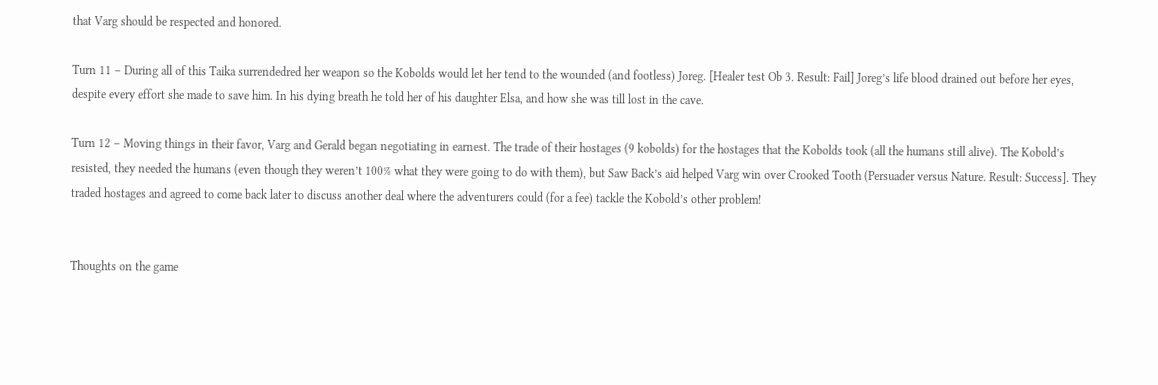that Varg should be respected and honored.

Turn 11 – During all of this Taika surrendedred her weapon so the Kobolds would let her tend to the wounded (and footless) Joreg. [Healer test Ob 3. Result: Fail] Joreg’s life blood drained out before her eyes, despite every effort she made to save him. In his dying breath he told her of his daughter Elsa, and how she was till lost in the cave.

Turn 12 – Moving things in their favor, Varg and Gerald began negotiating in earnest. The trade of their hostages (9 kobolds) for the hostages that the Kobolds took (all the humans still alive). The Kobold’s resisted, they needed the humans (even though they weren’t 100% what they were going to do with them), but Saw Back’s aid helped Varg win over Crooked Tooth (Persuader versus Nature. Result: Success]. They traded hostages and agreed to come back later to discuss another deal where the adventurers could (for a fee) tackle the Kobold’s other problem!


Thoughts on the game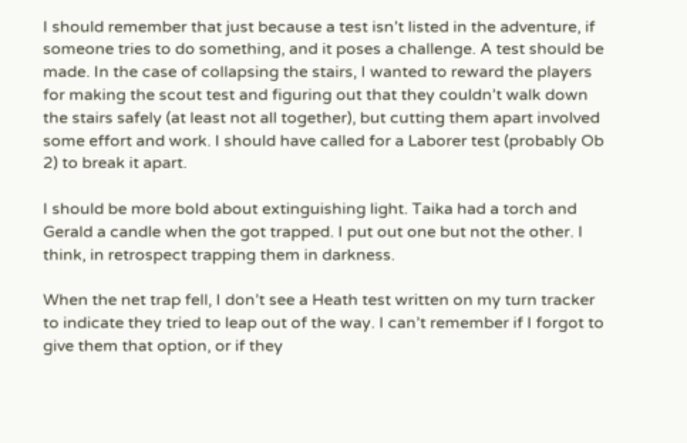I should remember that just because a test isn’t listed in the adventure, if someone tries to do something, and it poses a challenge. A test should be made. In the case of collapsing the stairs, I wanted to reward the players for making the scout test and figuring out that they couldn’t walk down the stairs safely (at least not all together), but cutting them apart involved some effort and work. I should have called for a Laborer test (probably Ob 2) to break it apart.

I should be more bold about extinguishing light. Taika had a torch and Gerald a candle when the got trapped. I put out one but not the other. I think, in retrospect trapping them in darkness.

When the net trap fell, I don’t see a Heath test written on my turn tracker to indicate they tried to leap out of the way. I can’t remember if I forgot to give them that option, or if they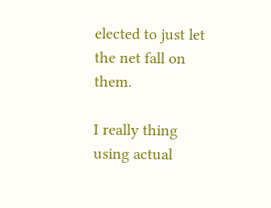elected to just let the net fall on them.

I really thing using actual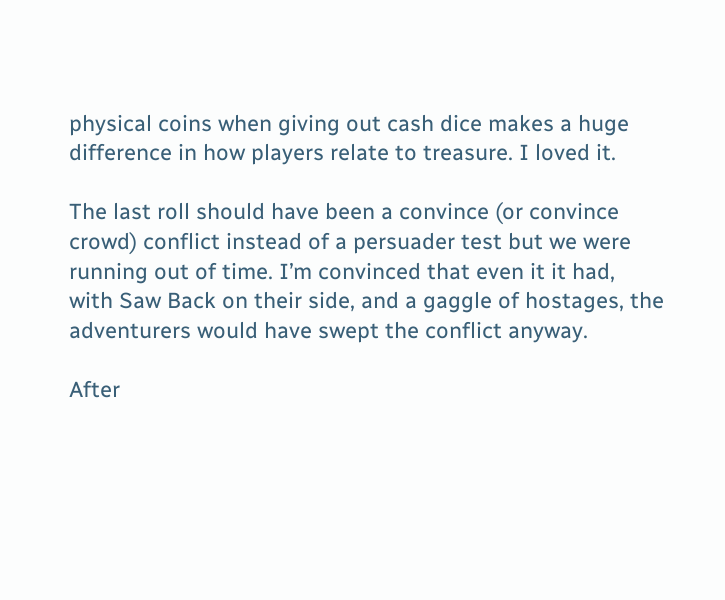physical coins when giving out cash dice makes a huge difference in how players relate to treasure. I loved it.

The last roll should have been a convince (or convince crowd) conflict instead of a persuader test but we were running out of time. I’m convinced that even it it had, with Saw Back on their side, and a gaggle of hostages, the adventurers would have swept the conflict anyway.

After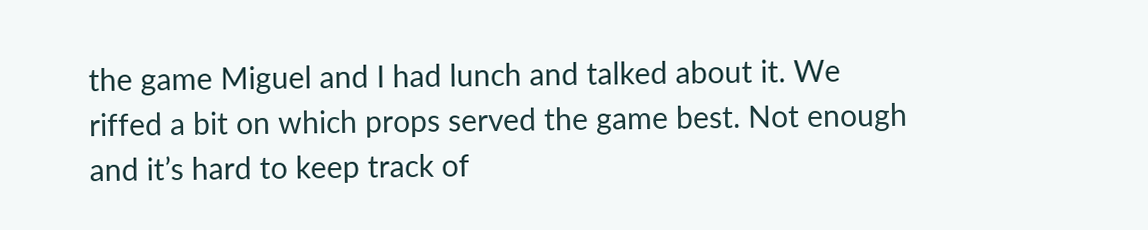the game Miguel and I had lunch and talked about it. We riffed a bit on which props served the game best. Not enough and it’s hard to keep track of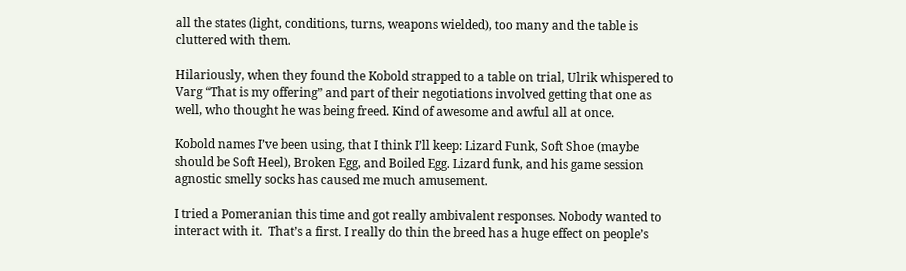all the states (light, conditions, turns, weapons wielded), too many and the table is cluttered with them.

Hilariously, when they found the Kobold strapped to a table on trial, Ulrik whispered to Varg “That is my offering” and part of their negotiations involved getting that one as well, who thought he was being freed. Kind of awesome and awful all at once.

Kobold names I’ve been using, that I think I’ll keep: Lizard Funk, Soft Shoe (maybe should be Soft Heel), Broken Egg, and Boiled Egg. Lizard funk, and his game session agnostic smelly socks has caused me much amusement.

I tried a Pomeranian this time and got really ambivalent responses. Nobody wanted to interact with it.  That’s a first. I really do thin the breed has a huge effect on people’s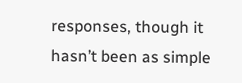responses, though it hasn’t been as simple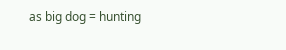as big dog = hunting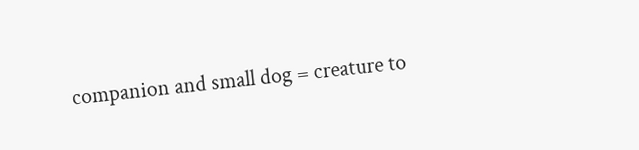companion and small dog = creature to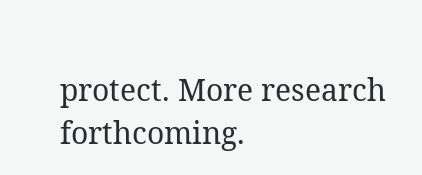protect. More research forthcoming.